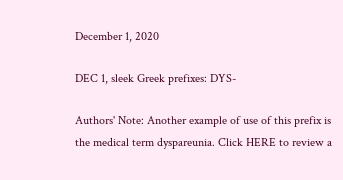December 1, 2020

DEC 1, sleek Greek prefixes: DYS-

Authors' Note: Another example of use of this prefix is the medical term dyspareunia. Click HERE to review a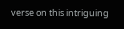verse on this intriguing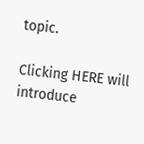topic.

Clicking HERE will introduce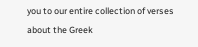you to our entire collection of verses about the Greek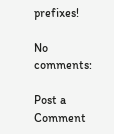prefixes!

No comments:

Post a Comment